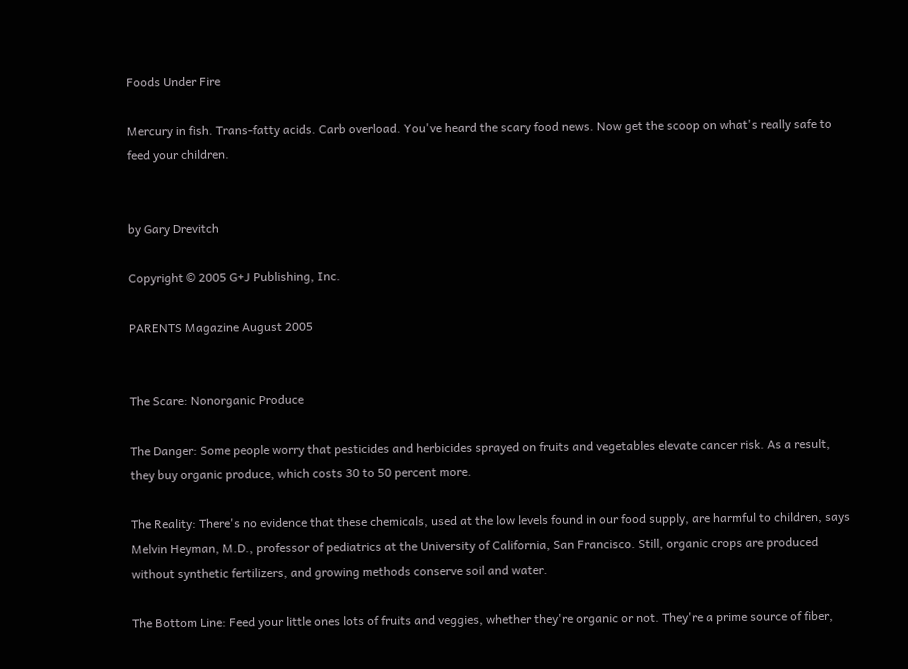Foods Under Fire

Mercury in fish. Trans-fatty acids. Carb overload. You've heard the scary food news. Now get the scoop on what's really safe to feed your children.


by Gary Drevitch

Copyright © 2005 G+J Publishing, Inc.

PARENTS Magazine August 2005


The Scare: Nonorganic Produce

The Danger: Some people worry that pesticides and herbicides sprayed on fruits and vegetables elevate cancer risk. As a result, they buy organic produce, which costs 30 to 50 percent more.

The Reality: There's no evidence that these chemicals, used at the low levels found in our food supply, are harmful to children, says Melvin Heyman, M.D., professor of pediatrics at the University of California, San Francisco. Still, organic crops are produced without synthetic fertilizers, and growing methods conserve soil and water.

The Bottom Line: Feed your little ones lots of fruits and veggies, whether they're organic or not. They're a prime source of fiber,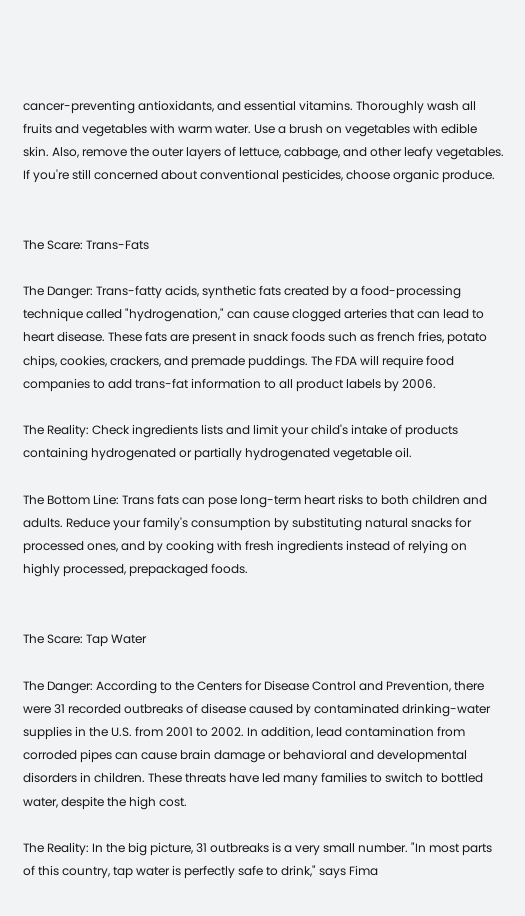cancer-preventing antioxidants, and essential vitamins. Thoroughly wash all fruits and vegetables with warm water. Use a brush on vegetables with edible skin. Also, remove the outer layers of lettuce, cabbage, and other leafy vegetables. If you're still concerned about conventional pesticides, choose organic produce.


The Scare: Trans-Fats

The Danger: Trans-fatty acids, synthetic fats created by a food-processing technique called "hydrogenation," can cause clogged arteries that can lead to heart disease. These fats are present in snack foods such as french fries, potato chips, cookies, crackers, and premade puddings. The FDA will require food companies to add trans-fat information to all product labels by 2006.

The Reality: Check ingredients lists and limit your child's intake of products containing hydrogenated or partially hydrogenated vegetable oil.

The Bottom Line: Trans fats can pose long-term heart risks to both children and adults. Reduce your family's consumption by substituting natural snacks for processed ones, and by cooking with fresh ingredients instead of relying on highly processed, prepackaged foods.


The Scare: Tap Water

The Danger: According to the Centers for Disease Control and Prevention, there were 31 recorded outbreaks of disease caused by contaminated drinking-water supplies in the U.S. from 2001 to 2002. In addition, lead contamination from corroded pipes can cause brain damage or behavioral and developmental disorders in children. These threats have led many families to switch to bottled water, despite the high cost.

The Reality: In the big picture, 31 outbreaks is a very small number. "In most parts of this country, tap water is perfectly safe to drink," says Fima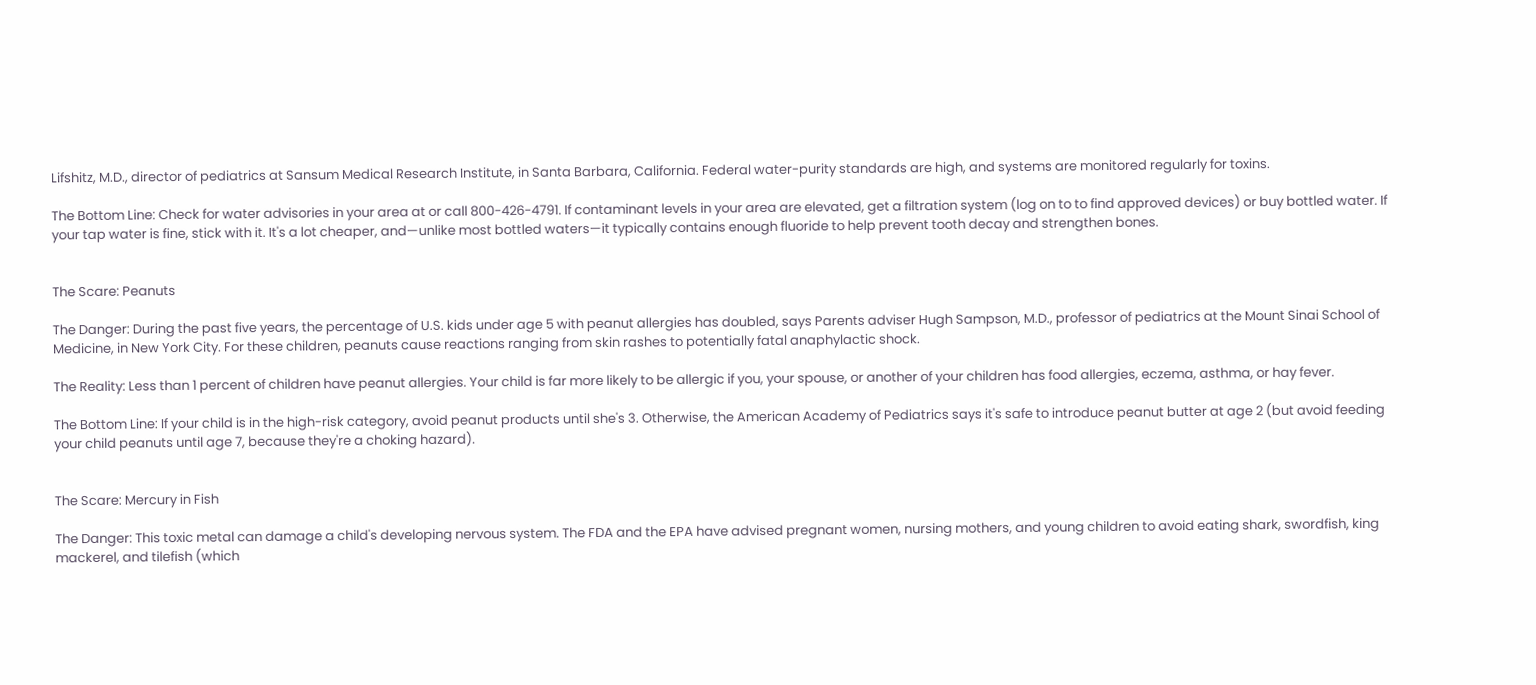Lifshitz, M.D., director of pediatrics at Sansum Medical Research Institute, in Santa Barbara, California. Federal water-purity standards are high, and systems are monitored regularly for toxins.

The Bottom Line: Check for water advisories in your area at or call 800-426-4791. If contaminant levels in your area are elevated, get a filtration system (log on to to find approved devices) or buy bottled water. If your tap water is fine, stick with it. It's a lot cheaper, and—unlike most bottled waters—it typically contains enough fluoride to help prevent tooth decay and strengthen bones.


The Scare: Peanuts

The Danger: During the past five years, the percentage of U.S. kids under age 5 with peanut allergies has doubled, says Parents adviser Hugh Sampson, M.D., professor of pediatrics at the Mount Sinai School of Medicine, in New York City. For these children, peanuts cause reactions ranging from skin rashes to potentially fatal anaphylactic shock.

The Reality: Less than 1 percent of children have peanut allergies. Your child is far more likely to be allergic if you, your spouse, or another of your children has food allergies, eczema, asthma, or hay fever.

The Bottom Line: If your child is in the high-risk category, avoid peanut products until she's 3. Otherwise, the American Academy of Pediatrics says it's safe to introduce peanut butter at age 2 (but avoid feeding your child peanuts until age 7, because they're a choking hazard).


The Scare: Mercury in Fish

The Danger: This toxic metal can damage a child's developing nervous system. The FDA and the EPA have advised pregnant women, nursing mothers, and young children to avoid eating shark, swordfish, king mackerel, and tilefish (which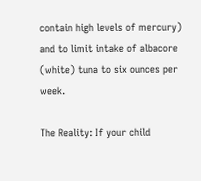contain high levels of mercury) and to limit intake of albacore (white) tuna to six ounces per week.

The Reality: If your child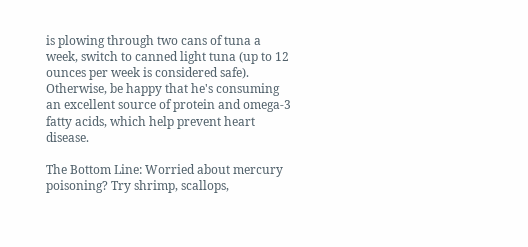is plowing through two cans of tuna a week, switch to canned light tuna (up to 12 ounces per week is considered safe). Otherwise, be happy that he's consuming an excellent source of protein and omega-3 fatty acids, which help prevent heart disease.

The Bottom Line: Worried about mercury poisoning? Try shrimp, scallops,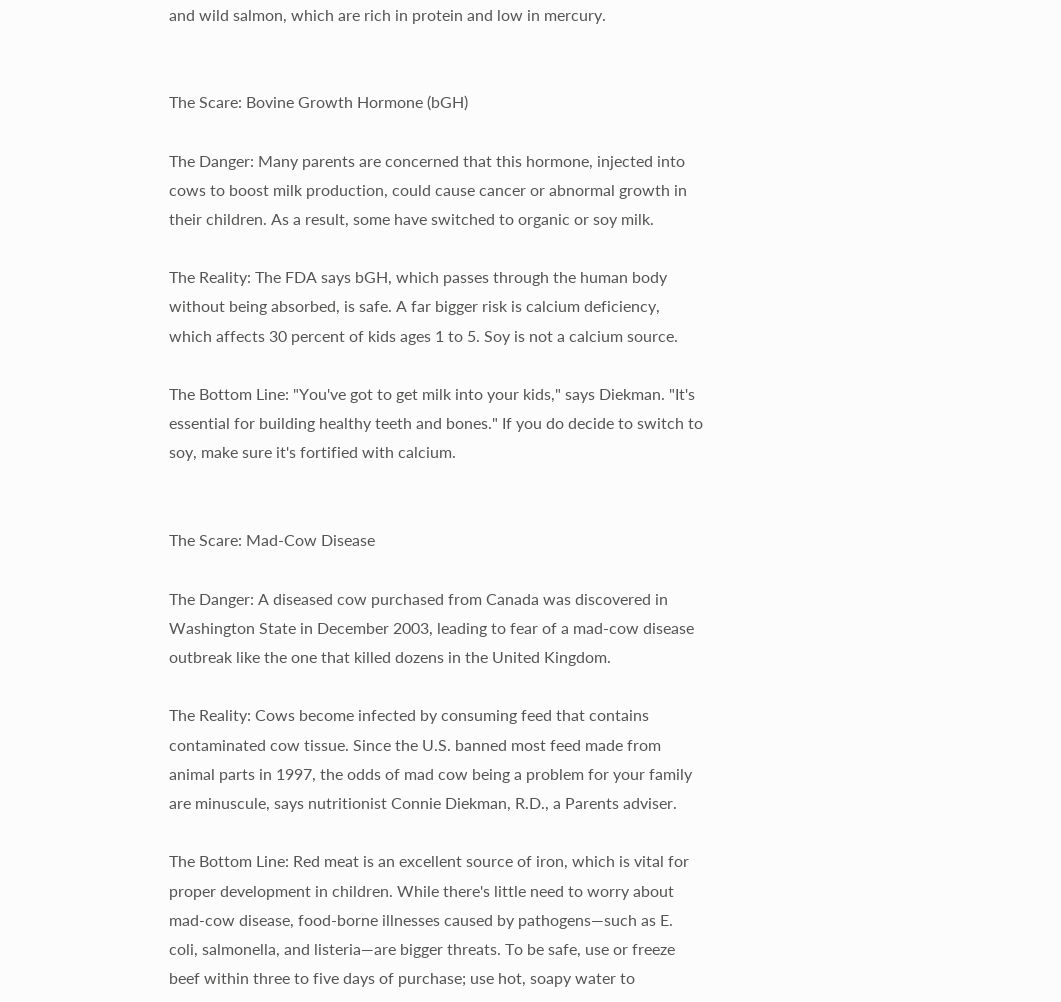and wild salmon, which are rich in protein and low in mercury.


The Scare: Bovine Growth Hormone (bGH)

The Danger: Many parents are concerned that this hormone, injected into cows to boost milk production, could cause cancer or abnormal growth in their children. As a result, some have switched to organic or soy milk.

The Reality: The FDA says bGH, which passes through the human body without being absorbed, is safe. A far bigger risk is calcium deficiency, which affects 30 percent of kids ages 1 to 5. Soy is not a calcium source.

The Bottom Line: "You've got to get milk into your kids," says Diekman. "It's essential for building healthy teeth and bones." If you do decide to switch to soy, make sure it's fortified with calcium.


The Scare: Mad-Cow Disease

The Danger: A diseased cow purchased from Canada was discovered in Washington State in December 2003, leading to fear of a mad-cow disease outbreak like the one that killed dozens in the United Kingdom.

The Reality: Cows become infected by consuming feed that contains contaminated cow tissue. Since the U.S. banned most feed made from animal parts in 1997, the odds of mad cow being a problem for your family are minuscule, says nutritionist Connie Diekman, R.D., a Parents adviser.

The Bottom Line: Red meat is an excellent source of iron, which is vital for proper development in children. While there's little need to worry about mad-cow disease, food-borne illnesses caused by pathogens—such as E. coli, salmonella, and listeria—are bigger threats. To be safe, use or freeze beef within three to five days of purchase; use hot, soapy water to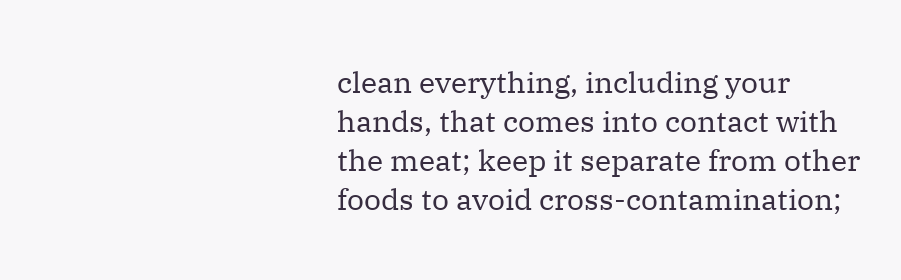clean everything, including your hands, that comes into contact with the meat; keep it separate from other foods to avoid cross-contamination;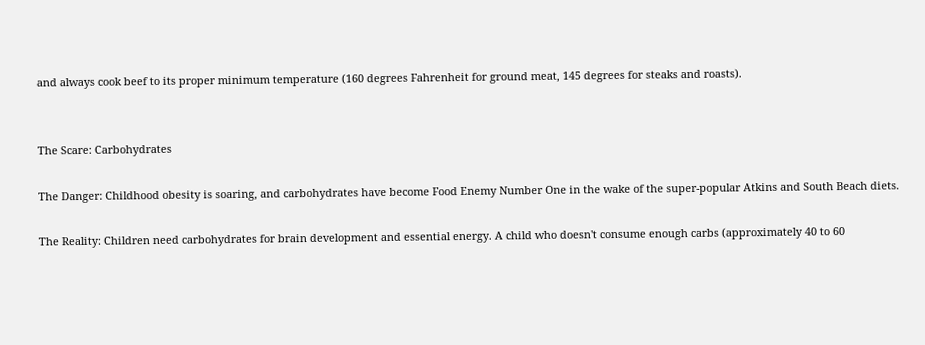and always cook beef to its proper minimum temperature (160 degrees Fahrenheit for ground meat, 145 degrees for steaks and roasts).


The Scare: Carbohydrates

The Danger: Childhood obesity is soaring, and carbohydrates have become Food Enemy Number One in the wake of the super-popular Atkins and South Beach diets.

The Reality: Children need carbohydrates for brain development and essential energy. A child who doesn't consume enough carbs (approximately 40 to 60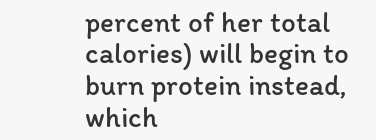percent of her total calories) will begin to burn protein instead, which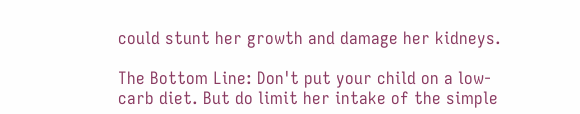could stunt her growth and damage her kidneys.

The Bottom Line: Don't put your child on a low-carb diet. But do limit her intake of the simple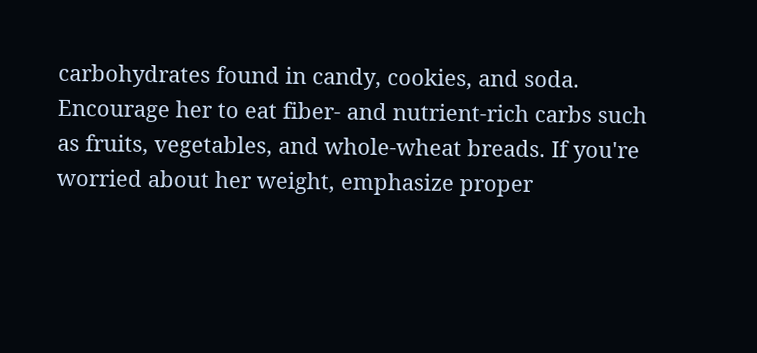carbohydrates found in candy, cookies, and soda. Encourage her to eat fiber- and nutrient-rich carbs such as fruits, vegetables, and whole-wheat breads. If you're worried about her weight, emphasize proper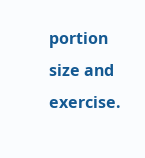portion size and exercise.